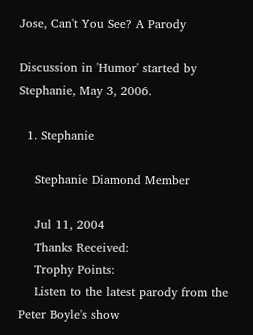Jose, Can't You See? A Parody

Discussion in 'Humor' started by Stephanie, May 3, 2006.

  1. Stephanie

    Stephanie Diamond Member

    Jul 11, 2004
    Thanks Received:
    Trophy Points:
    Listen to the latest parody from the Peter Boyle's show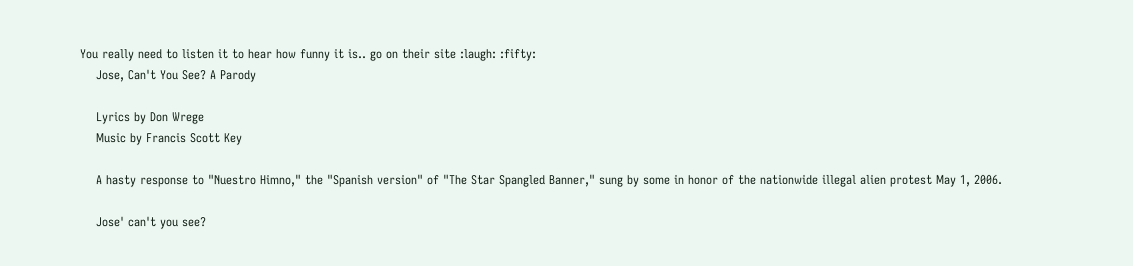You really need to listen it to hear how funny it is.. go on their site :laugh: :fifty:
    Jose, Can't You See? A Parody

    Lyrics by Don Wrege
    Music by Francis Scott Key

    A hasty response to "Nuestro Himno," the "Spanish version" of "The Star Spangled Banner," sung by some in honor of the nationwide illegal alien protest May 1, 2006.

    Jose' can't you see?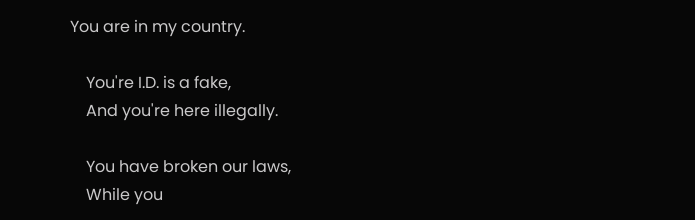You are in my country.

    You're I.D. is a fake,
    And you're here illegally.

    You have broken our laws,
    While you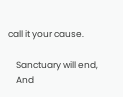call it your cause.

    Sanctuary will end,
    And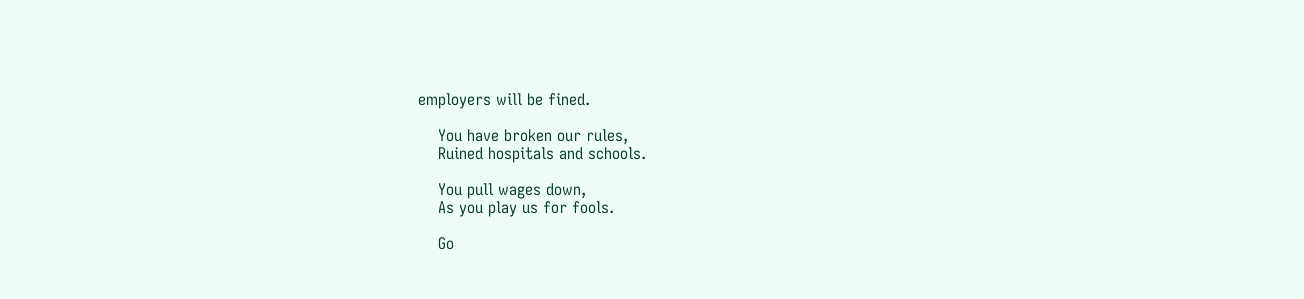employers will be fined.

    You have broken our rules,
    Ruined hospitals and schools.

    You pull wages down,
    As you play us for fools.

    Go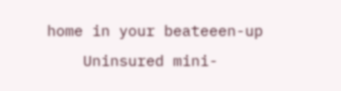home in your beateeen-up
    Uninsured mini-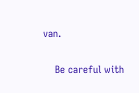van.

    Be careful with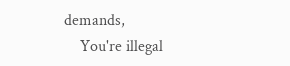demands,
    You're illegal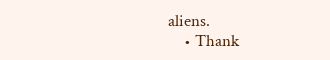aliens.
    • Thank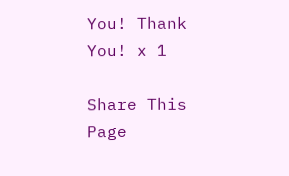You! Thank You! x 1

Share This Page